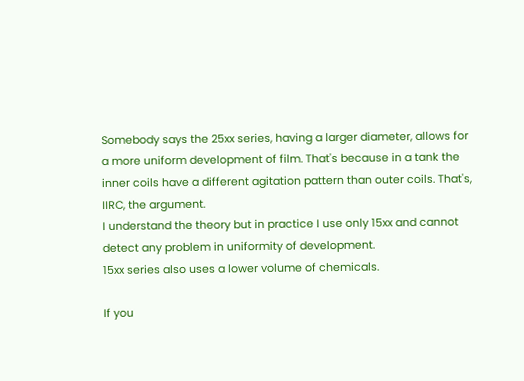Somebody says the 25xx series, having a larger diameter, allows for a more uniform development of film. That's because in a tank the inner coils have a different agitation pattern than outer coils. That's, IIRC, the argument.
I understand the theory but in practice I use only 15xx and cannot detect any problem in uniformity of development.
15xx series also uses a lower volume of chemicals.

If you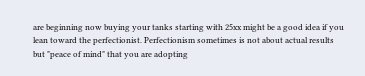are beginning now buying your tanks starting with 25xx might be a good idea if you lean toward the perfectionist. Perfectionism sometimes is not about actual results but "peace of mind" that you are adopting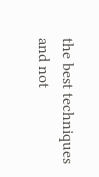the best techniques and not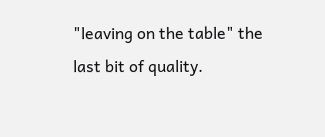"leaving on the table" the last bit of quality.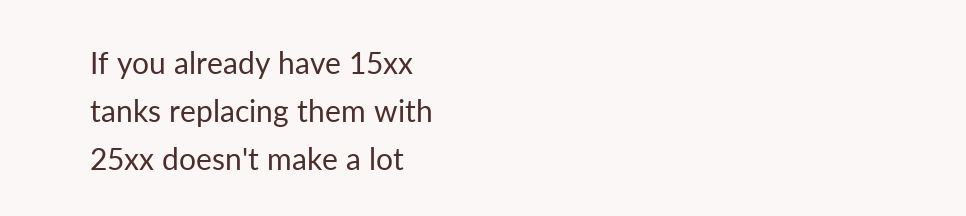If you already have 15xx tanks replacing them with 25xx doesn't make a lot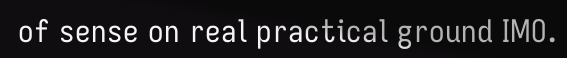of sense on real practical ground IMO.